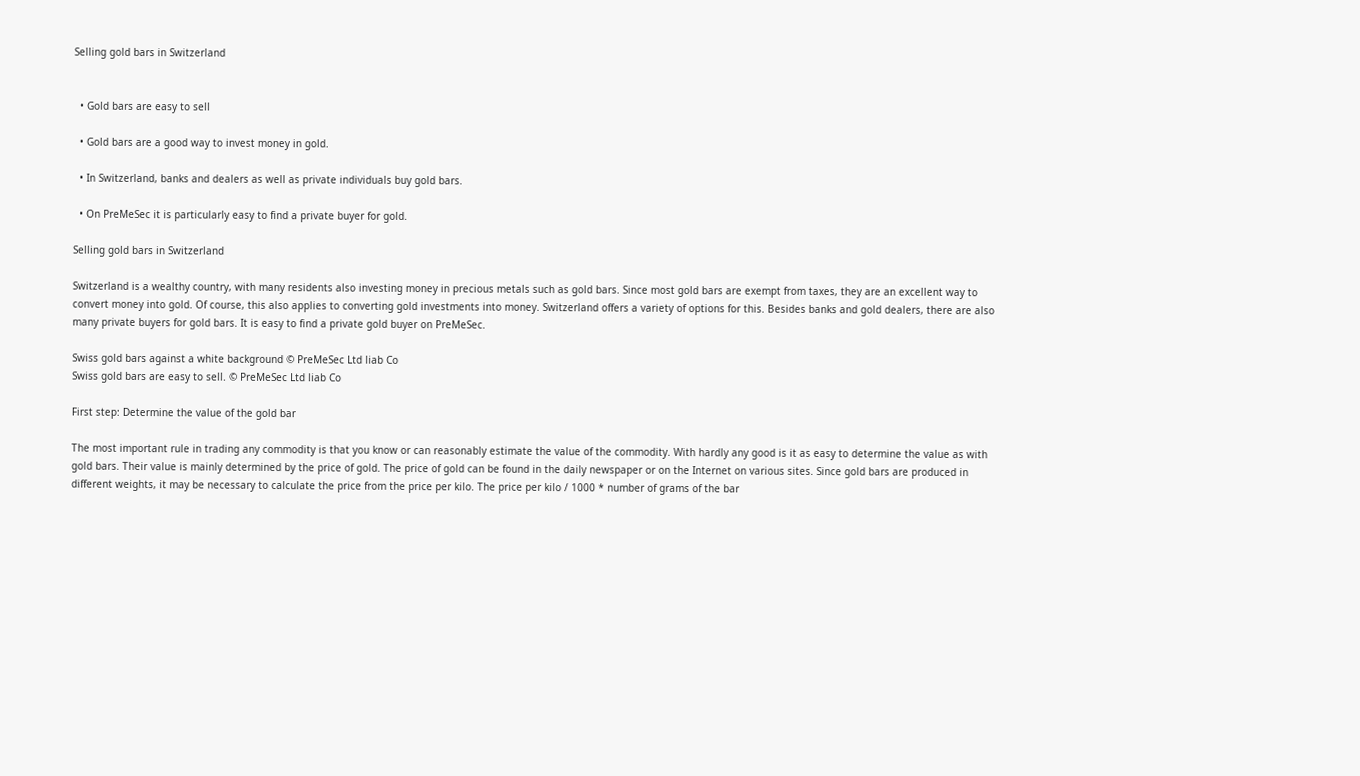Selling gold bars in Switzerland


  • Gold bars are easy to sell

  • Gold bars are a good way to invest money in gold.

  • In Switzerland, banks and dealers as well as private individuals buy gold bars.

  • On PreMeSec it is particularly easy to find a private buyer for gold.

Selling gold bars in Switzerland

Switzerland is a wealthy country, with many residents also investing money in precious metals such as gold bars. Since most gold bars are exempt from taxes, they are an excellent way to convert money into gold. Of course, this also applies to converting gold investments into money. Switzerland offers a variety of options for this. Besides banks and gold dealers, there are also many private buyers for gold bars. It is easy to find a private gold buyer on PreMeSec.

Swiss gold bars against a white background © PreMeSec Ltd liab Co
Swiss gold bars are easy to sell. © PreMeSec Ltd liab Co

First step: Determine the value of the gold bar

The most important rule in trading any commodity is that you know or can reasonably estimate the value of the commodity. With hardly any good is it as easy to determine the value as with gold bars. Their value is mainly determined by the price of gold. The price of gold can be found in the daily newspaper or on the Internet on various sites. Since gold bars are produced in different weights, it may be necessary to calculate the price from the price per kilo. The price per kilo / 1000 * number of grams of the bar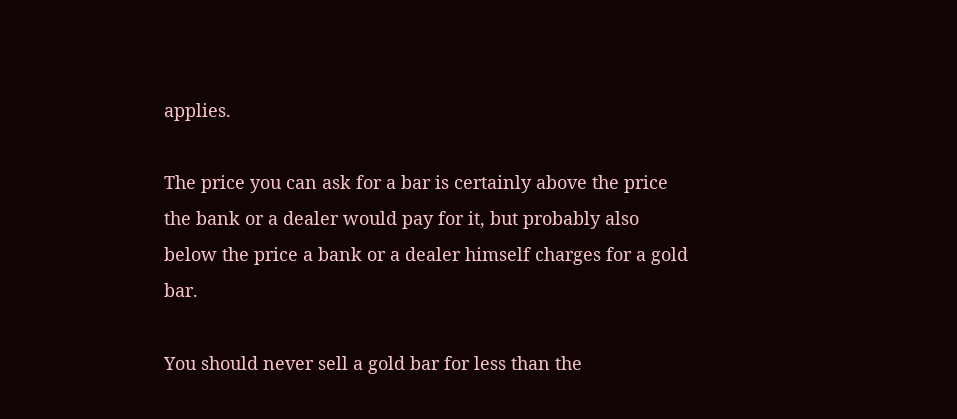applies.

The price you can ask for a bar is certainly above the price the bank or a dealer would pay for it, but probably also below the price a bank or a dealer himself charges for a gold bar.

You should never sell a gold bar for less than the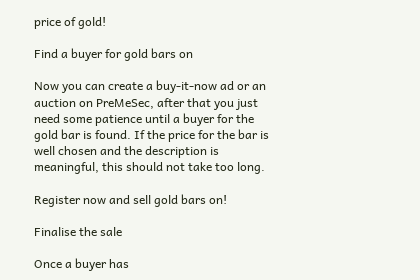price of gold!

Find a buyer for gold bars on

Now you can create a buy-it-now ad or an auction on PreMeSec, after that you just need some patience until a buyer for the gold bar is found. If the price for the bar is well chosen and the description is meaningful, this should not take too long.

Register now and sell gold bars on!

Finalise the sale

Once a buyer has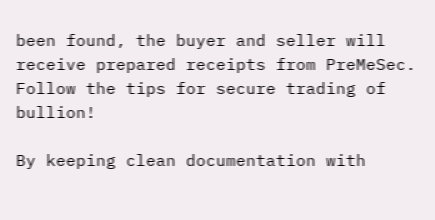been found, the buyer and seller will receive prepared receipts from PreMeSec. Follow the tips for secure trading of bullion!

By keeping clean documentation with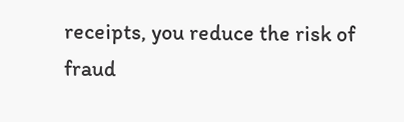receipts, you reduce the risk of fraud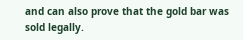and can also prove that the gold bar was sold legally.